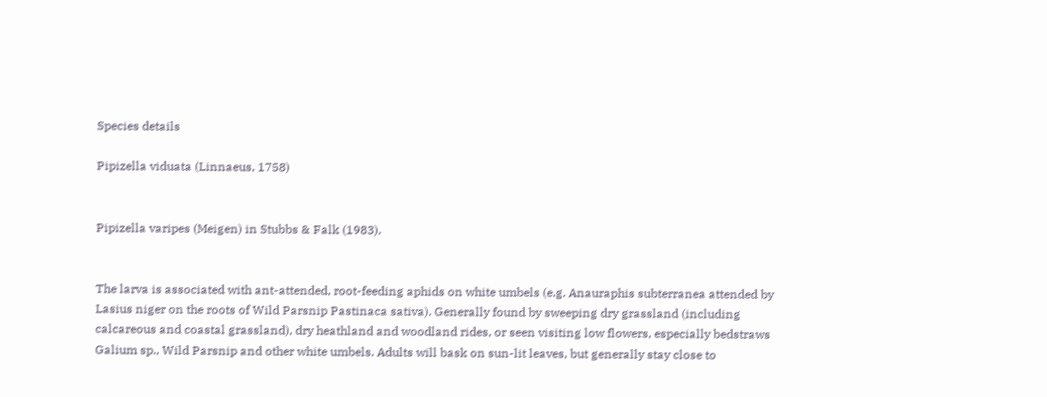Species details

Pipizella viduata (Linnaeus, 1758)


Pipizella varipes (Meigen) in Stubbs & Falk (1983).


The larva is associated with ant-attended, root-feeding aphids on white umbels (e.g. Anauraphis subterranea attended by Lasius niger on the roots of Wild Parsnip Pastinaca sativa). Generally found by sweeping dry grassland (including calcareous and coastal grassland), dry heathland and woodland rides, or seen visiting low flowers, especially bedstraws Galium sp., Wild Parsnip and other white umbels. Adults will bask on sun-lit leaves, but generally stay close to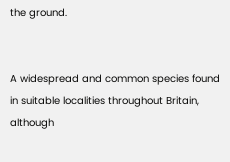the ground.


A widespread and common species found in suitable localities throughout Britain, although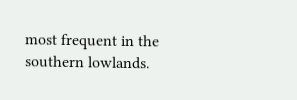most frequent in the southern lowlands.